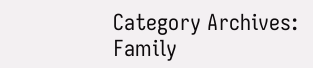Category Archives: Family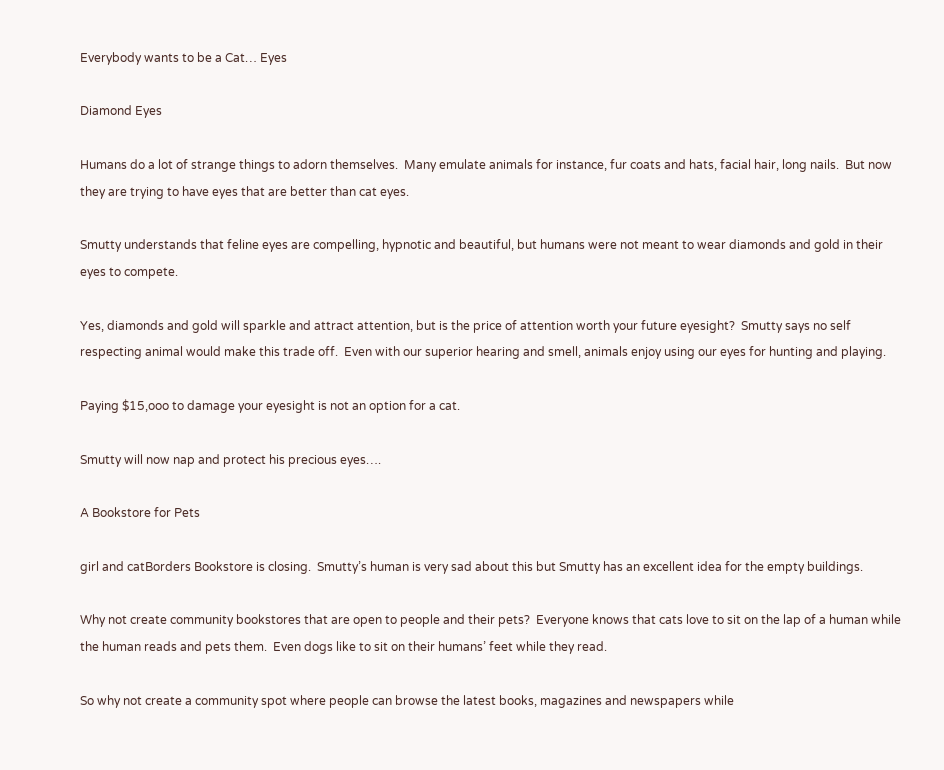Everybody wants to be a Cat… Eyes

Diamond Eyes

Humans do a lot of strange things to adorn themselves.  Many emulate animals for instance, fur coats and hats, facial hair, long nails.  But now they are trying to have eyes that are better than cat eyes.

Smutty understands that feline eyes are compelling, hypnotic and beautiful, but humans were not meant to wear diamonds and gold in their eyes to compete.

Yes, diamonds and gold will sparkle and attract attention, but is the price of attention worth your future eyesight?  Smutty says no self respecting animal would make this trade off.  Even with our superior hearing and smell, animals enjoy using our eyes for hunting and playing.

Paying $15,ooo to damage your eyesight is not an option for a cat.

Smutty will now nap and protect his precious eyes….

A Bookstore for Pets

girl and catBorders Bookstore is closing.  Smutty’s human is very sad about this but Smutty has an excellent idea for the empty buildings.

Why not create community bookstores that are open to people and their pets?  Everyone knows that cats love to sit on the lap of a human while the human reads and pets them.  Even dogs like to sit on their humans’ feet while they read.

So why not create a community spot where people can browse the latest books, magazines and newspapers while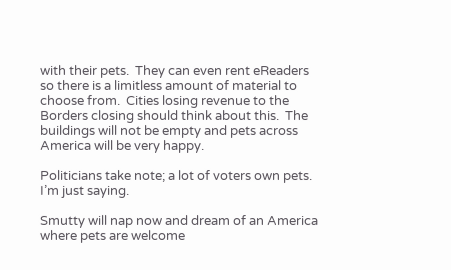with their pets.  They can even rent eReaders so there is a limitless amount of material to choose from.  Cities losing revenue to the Borders closing should think about this.  The buildings will not be empty and pets across America will be very happy.

Politicians take note; a lot of voters own pets.  I’m just saying.

Smutty will nap now and dream of an America where pets are welcome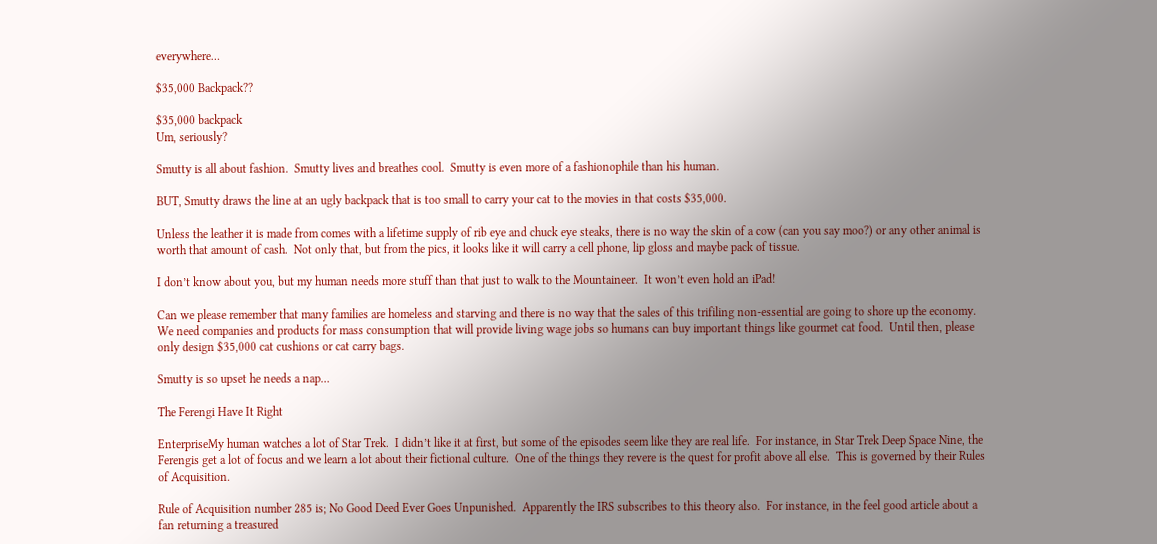everywhere…

$35,000 Backpack??

$35,000 backpack
Um, seriously?

Smutty is all about fashion.  Smutty lives and breathes cool.  Smutty is even more of a fashionophile than his human.

BUT, Smutty draws the line at an ugly backpack that is too small to carry your cat to the movies in that costs $35,000.

Unless the leather it is made from comes with a lifetime supply of rib eye and chuck eye steaks, there is no way the skin of a cow (can you say moo?) or any other animal is worth that amount of cash.  Not only that, but from the pics, it looks like it will carry a cell phone, lip gloss and maybe pack of tissue.

I don’t know about you, but my human needs more stuff than that just to walk to the Mountaineer.  It won’t even hold an iPad!

Can we please remember that many families are homeless and starving and there is no way that the sales of this trifiling non-essential are going to shore up the economy.  We need companies and products for mass consumption that will provide living wage jobs so humans can buy important things like gourmet cat food.  Until then, please only design $35,000 cat cushions or cat carry bags.

Smutty is so upset he needs a nap…

The Ferengi Have It Right

EnterpriseMy human watches a lot of Star Trek.  I didn’t like it at first, but some of the episodes seem like they are real life.  For instance, in Star Trek Deep Space Nine, the Ferengis get a lot of focus and we learn a lot about their fictional culture.  One of the things they revere is the quest for profit above all else.  This is governed by their Rules of Acquisition.

Rule of Acquisition number 285 is; No Good Deed Ever Goes Unpunished.  Apparently the IRS subscribes to this theory also.  For instance, in the feel good article about a fan returning a treasured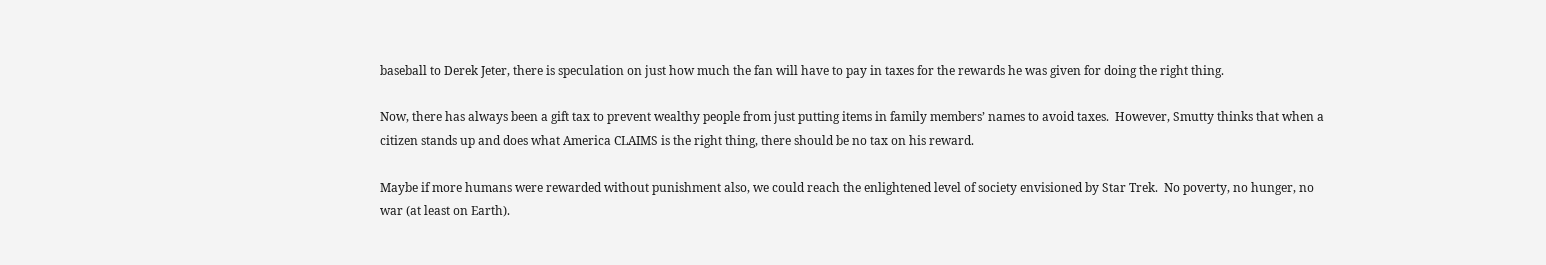baseball to Derek Jeter, there is speculation on just how much the fan will have to pay in taxes for the rewards he was given for doing the right thing.

Now, there has always been a gift tax to prevent wealthy people from just putting items in family members’ names to avoid taxes.  However, Smutty thinks that when a citizen stands up and does what America CLAIMS is the right thing, there should be no tax on his reward.

Maybe if more humans were rewarded without punishment also, we could reach the enlightened level of society envisioned by Star Trek.  No poverty, no hunger, no war (at least on Earth).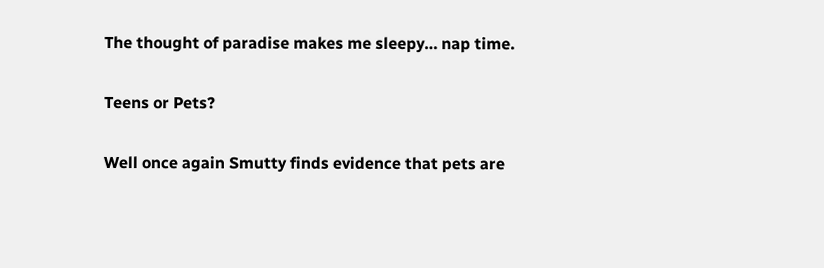The thought of paradise makes me sleepy… nap time.

Teens or Pets?

Well once again Smutty finds evidence that pets are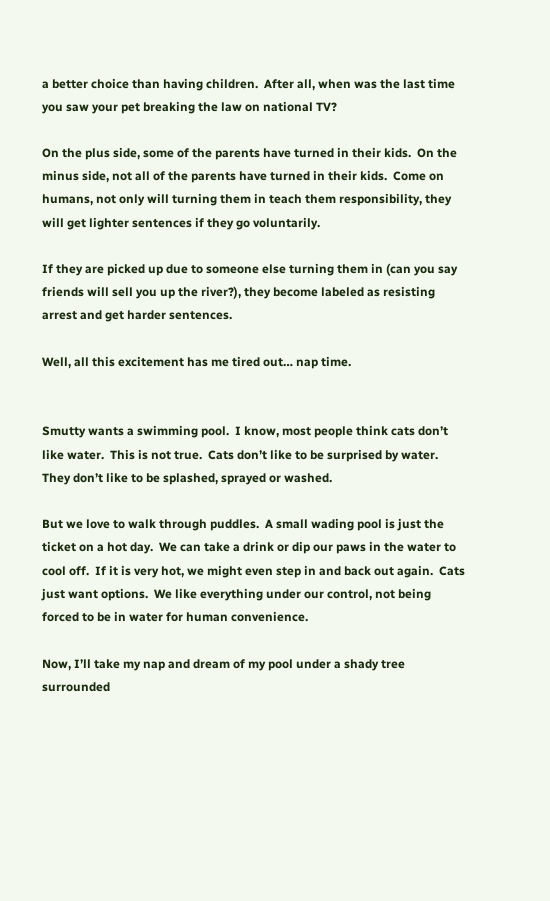a better choice than having children.  After all, when was the last time you saw your pet breaking the law on national TV?

On the plus side, some of the parents have turned in their kids.  On the minus side, not all of the parents have turned in their kids.  Come on humans, not only will turning them in teach them responsibility, they will get lighter sentences if they go voluntarily.

If they are picked up due to someone else turning them in (can you say friends will sell you up the river?), they become labeled as resisting arrest and get harder sentences.

Well, all this excitement has me tired out… nap time.


Smutty wants a swimming pool.  I know, most people think cats don’t like water.  This is not true.  Cats don’t like to be surprised by water.  They don’t like to be splashed, sprayed or washed.

But we love to walk through puddles.  A small wading pool is just the ticket on a hot day.  We can take a drink or dip our paws in the water to cool off.  If it is very hot, we might even step in and back out again.  Cats just want options.  We like everything under our control, not being forced to be in water for human convenience.

Now, I’ll take my nap and dream of my pool under a shady tree surrounded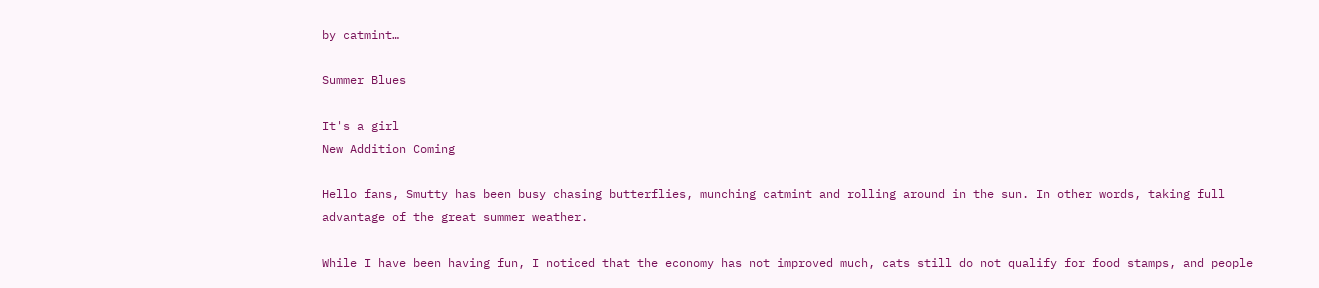by catmint…

Summer Blues

It's a girl
New Addition Coming

Hello fans, Smutty has been busy chasing butterflies, munching catmint and rolling around in the sun. In other words, taking full advantage of the great summer weather.

While I have been having fun, I noticed that the economy has not improved much, cats still do not qualify for food stamps, and people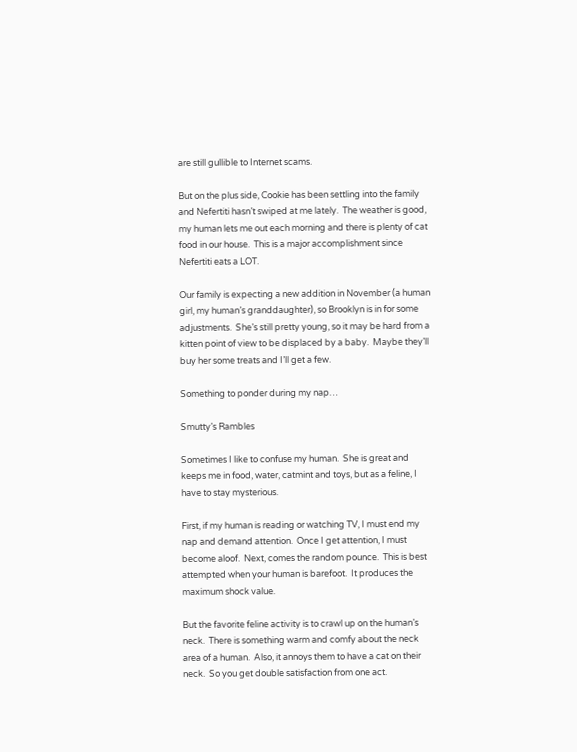are still gullible to Internet scams.

But on the plus side, Cookie has been settling into the family and Nefertiti hasn’t swiped at me lately.  The weather is good, my human lets me out each morning and there is plenty of cat food in our house.  This is a major accomplishment since Nefertiti eats a LOT.

Our family is expecting a new addition in November (a human girl, my human’s granddaughter), so Brooklyn is in for some adjustments.  She’s still pretty young, so it may be hard from a kitten point of view to be displaced by a baby.  Maybe they’ll buy her some treats and I’ll get a few.

Something to ponder during my nap…

Smutty’s Rambles

Sometimes I like to confuse my human.  She is great and keeps me in food, water, catmint and toys, but as a feline, I have to stay mysterious.

First, if my human is reading or watching TV, I must end my nap and demand attention.  Once I get attention, I must become aloof.  Next, comes the random pounce.  This is best attempted when your human is barefoot.  It produces the maximum shock value.

But the favorite feline activity is to crawl up on the human’s neck.  There is something warm and comfy about the neck area of a human.  Also, it annoys them to have a cat on their neck.  So you get double satisfaction from one act.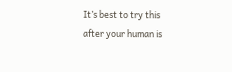It’s best to try this after your human is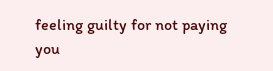feeling guilty for not paying you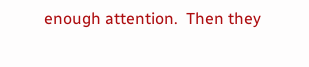enough attention.  Then they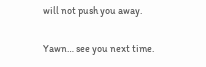will not push you away.

Yawn… see you next time.